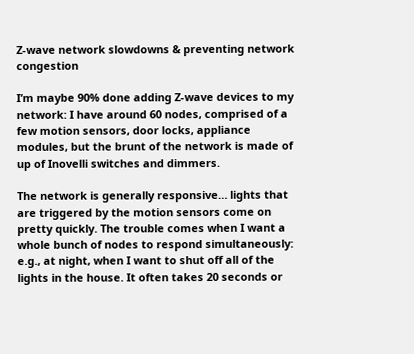Z-wave network slowdowns & preventing network congestion

I’m maybe 90% done adding Z-wave devices to my network: I have around 60 nodes, comprised of a few motion sensors, door locks, appliance modules, but the brunt of the network is made of up of Inovelli switches and dimmers.

The network is generally responsive… lights that are triggered by the motion sensors come on pretty quickly. The trouble comes when I want a whole bunch of nodes to respond simultaneously: e.g., at night, when I want to shut off all of the lights in the house. It often takes 20 seconds or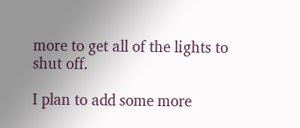more to get all of the lights to shut off.

I plan to add some more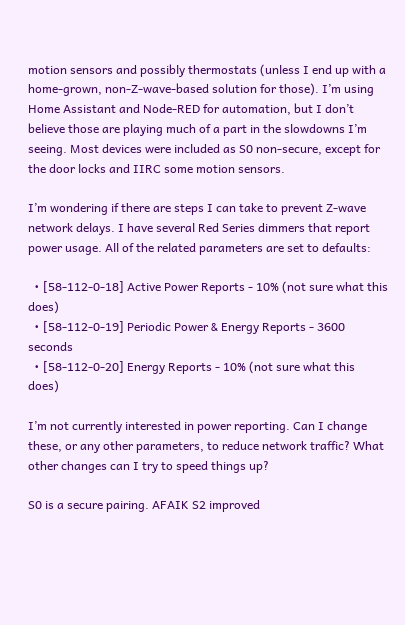motion sensors and possibly thermostats (unless I end up with a home-grown, non-Z-wave-based solution for those). I’m using Home Assistant and Node-RED for automation, but I don’t believe those are playing much of a part in the slowdowns I’m seeing. Most devices were included as S0 non-secure, except for the door locks and IIRC some motion sensors.

I’m wondering if there are steps I can take to prevent Z-wave network delays. I have several Red Series dimmers that report power usage. All of the related parameters are set to defaults:

  • [58-112-0-18] Active Power Reports - 10% (not sure what this does)
  • [58-112-0-19] Periodic Power & Energy Reports - 3600 seconds
  • [58-112-0-20] Energy Reports - 10% (not sure what this does)

I’m not currently interested in power reporting. Can I change these, or any other parameters, to reduce network traffic? What other changes can I try to speed things up?

S0 is a secure pairing. AFAIK S2 improved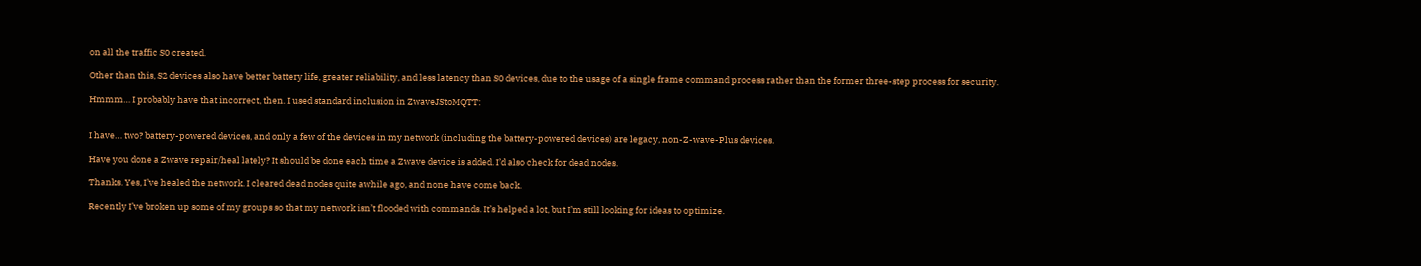on all the traffic S0 created.

Other than this, S2 devices also have better battery life, greater reliability, and less latency than S0 devices, due to the usage of a single frame command process rather than the former three-step process for security.

Hmmm… I probably have that incorrect, then. I used standard inclusion in ZwaveJStoMQTT:


I have… two? battery-powered devices, and only a few of the devices in my network (including the battery-powered devices) are legacy, non-Z-wave-Plus devices.

Have you done a Zwave repair/heal lately? It should be done each time a Zwave device is added. I’d also check for dead nodes.

Thanks. Yes, I’ve healed the network. I cleared dead nodes quite awhile ago, and none have come back.

Recently I’ve broken up some of my groups so that my network isn’t flooded with commands. It’s helped a lot, but I’m still looking for ideas to optimize.